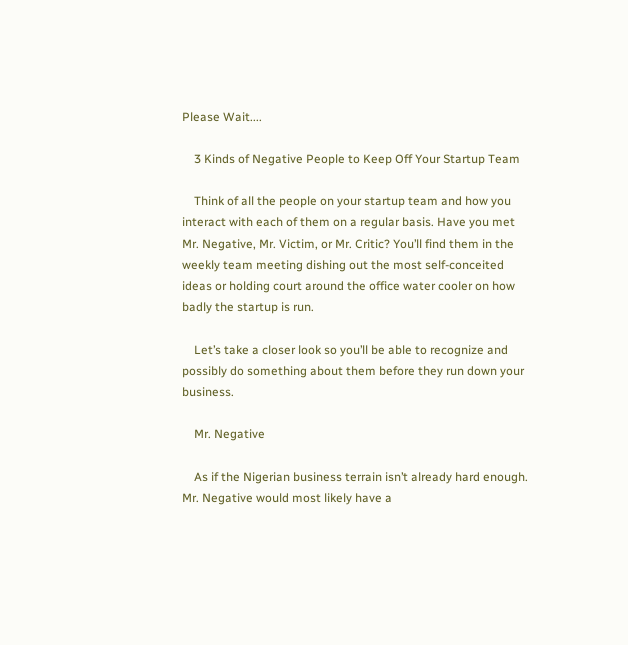Please Wait....

    3 Kinds of Negative People to Keep Off Your Startup Team

    Think of all the people on your startup team and how you interact with each of them on a regular basis. Have you met Mr. Negative, Mr. Victim, or Mr. Critic? You’ll find them in the weekly team meeting dishing out the most self-conceited ideas or holding court around the office water cooler on how badly the startup is run.

    Let’s take a closer look so you’ll be able to recognize and possibly do something about them before they run down your business.

    Mr. Negative

    As if the Nigerian business terrain isn’t already hard enough. Mr. Negative would most likely have a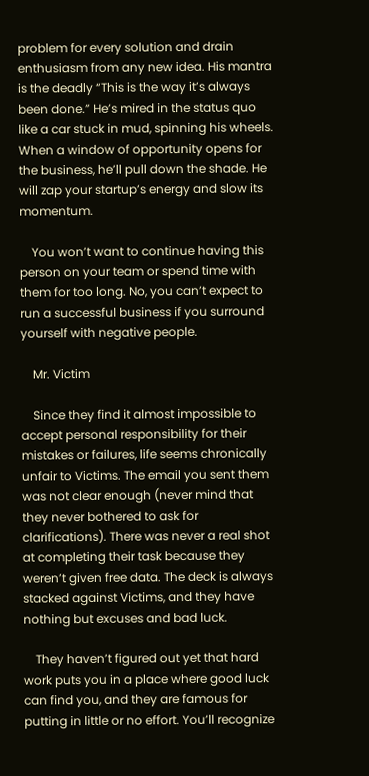problem for every solution and drain enthusiasm from any new idea. His mantra is the deadly “This is the way it’s always been done.” He’s mired in the status quo like a car stuck in mud, spinning his wheels. When a window of opportunity opens for the business, he’ll pull down the shade. He will zap your startup’s energy and slow its momentum.

    You won’t want to continue having this person on your team or spend time with them for too long. No, you can’t expect to run a successful business if you surround yourself with negative people.

    Mr. Victim

    Since they find it almost impossible to accept personal responsibility for their mistakes or failures, life seems chronically unfair to Victims. The email you sent them was not clear enough (never mind that they never bothered to ask for clarifications). There was never a real shot at completing their task because they weren’t given free data. The deck is always stacked against Victims, and they have nothing but excuses and bad luck.

    They haven’t figured out yet that hard work puts you in a place where good luck can find you, and they are famous for putting in little or no effort. You’ll recognize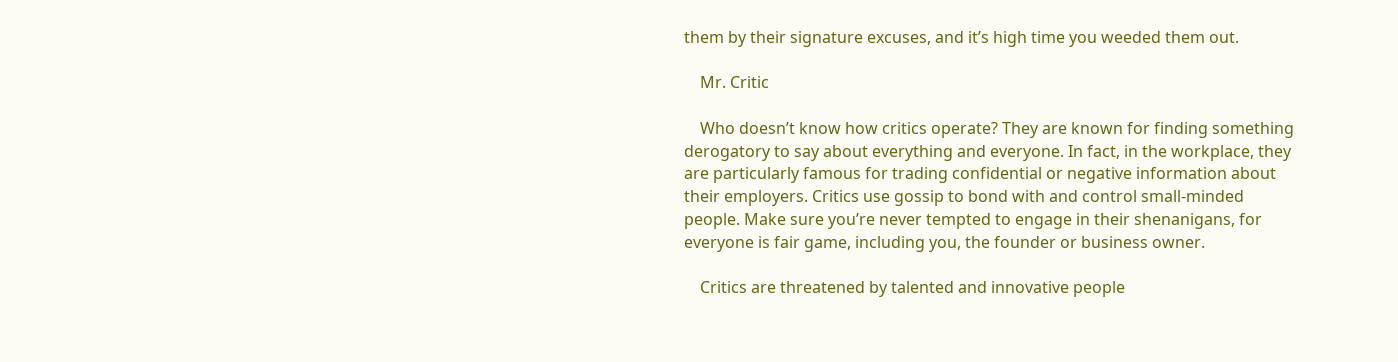them by their signature excuses, and it’s high time you weeded them out.

    Mr. Critic

    Who doesn’t know how critics operate? They are known for finding something derogatory to say about everything and everyone. In fact, in the workplace, they are particularly famous for trading confidential or negative information about their employers. Critics use gossip to bond with and control small-minded people. Make sure you’re never tempted to engage in their shenanigans, for everyone is fair game, including you, the founder or business owner.

    Critics are threatened by talented and innovative people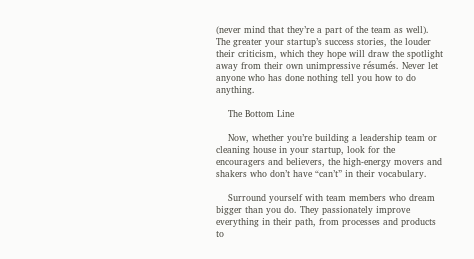(never mind that they’re a part of the team as well). The greater your startup’s success stories, the louder their criticism, which they hope will draw the spotlight away from their own unimpressive résumés. Never let anyone who has done nothing tell you how to do anything.

    The Bottom Line

    Now, whether you’re building a leadership team or cleaning house in your startup, look for the encouragers and believers, the high-energy movers and shakers who don’t have “can’t” in their vocabulary.

    Surround yourself with team members who dream bigger than you do. They passionately improve everything in their path, from processes and products to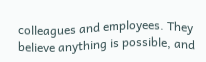colleagues and employees. They believe anything is possible, and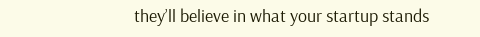they’ll believe in what your startup stands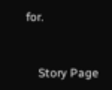for.


    Story Page